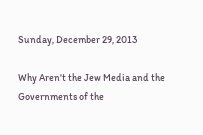Sunday, December 29, 2013

Why Aren't the Jew Media and the Governments of the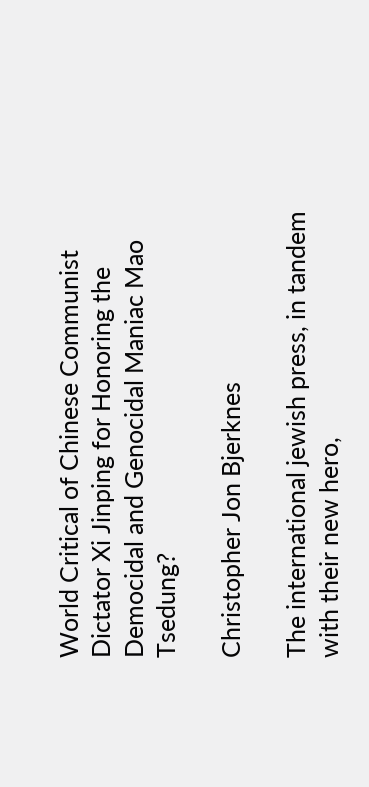World Critical of Chinese Communist Dictator Xi Jinping for Honoring the Democidal and Genocidal Maniac Mao Tsedung?

Christopher Jon Bjerknes

The international jewish press, in tandem with their new hero,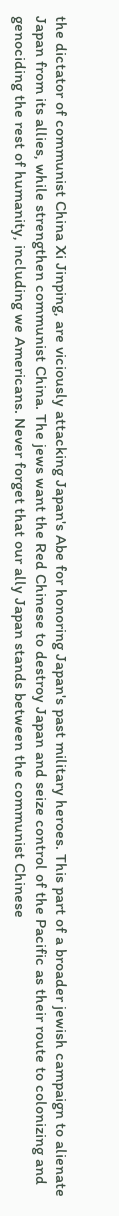the dictator of communist China Xi Jinping, are viciously attacking Japan's Abe for honoring Japan's past military heroes. This part of a broader jewish campaign to alienate Japan from its allies, while strengthen communist China. The jews want the Red Chinese to destroy Japan and seize control of the Pacific as their route to colonizing and genociding the rest of humanity, including we Americans. Never forget that our ally Japan stands between the communist Chinese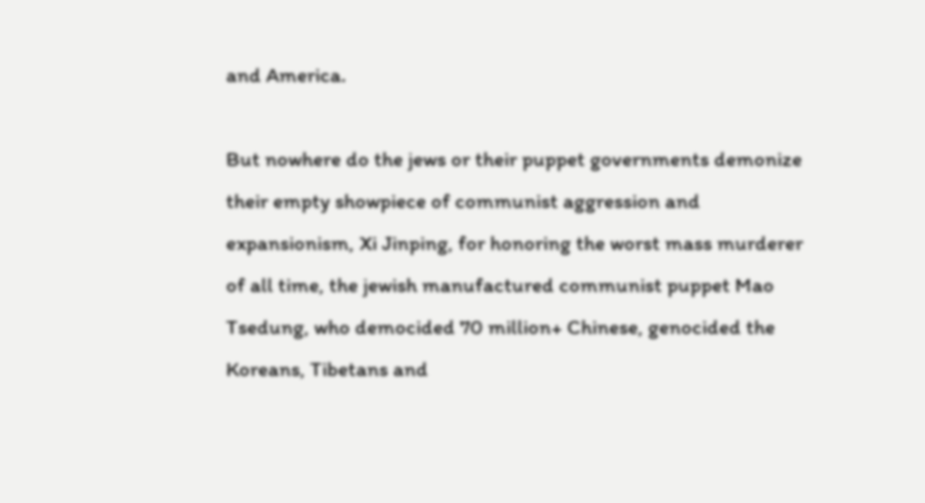and America.

But nowhere do the jews or their puppet governments demonize their empty showpiece of communist aggression and expansionism, Xi Jinping, for honoring the worst mass murderer of all time, the jewish manufactured communist puppet Mao Tsedung, who democided 70 million+ Chinese, genocided the Koreans, Tibetans and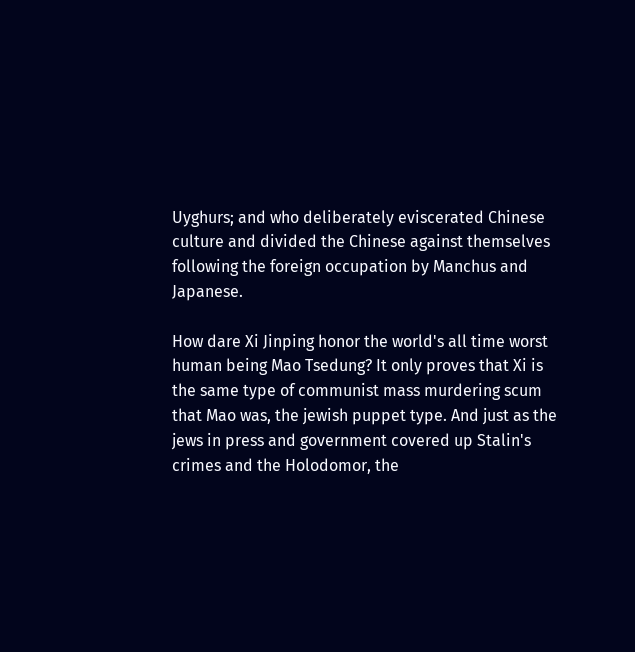Uyghurs; and who deliberately eviscerated Chinese culture and divided the Chinese against themselves following the foreign occupation by Manchus and Japanese.

How dare Xi Jinping honor the world's all time worst human being Mao Tsedung? It only proves that Xi is the same type of communist mass murdering scum that Mao was, the jewish puppet type. And just as the jews in press and government covered up Stalin's crimes and the Holodomor, the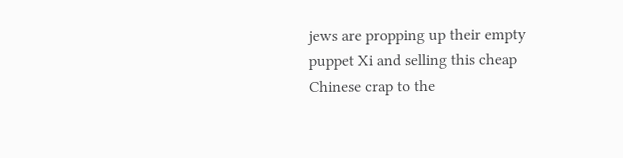jews are propping up their empty puppet Xi and selling this cheap Chinese crap to the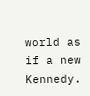world as if a new Kennedy.